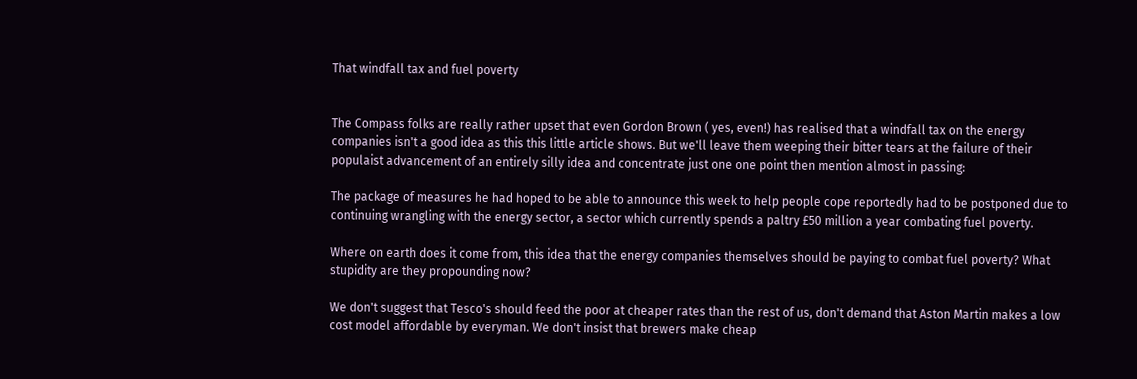That windfall tax and fuel poverty


The Compass folks are really rather upset that even Gordon Brown ( yes, even!) has realised that a windfall tax on the energy companies isn't a good idea as this this little article shows. But we'll leave them weeping their bitter tears at the failure of their populaist advancement of an entirely silly idea and concentrate just one one point then mention almost in passing:

The package of measures he had hoped to be able to announce this week to help people cope reportedly had to be postponed due to continuing wrangling with the energy sector, a sector which currently spends a paltry £50 million a year combating fuel poverty.

Where on earth does it come from, this idea that the energy companies themselves should be paying to combat fuel poverty? What stupidity are they propounding now?

We don't suggest that Tesco's should feed the poor at cheaper rates than the rest of us, don't demand that Aston Martin makes a low cost model affordable by everyman. We don't insist that brewers make cheap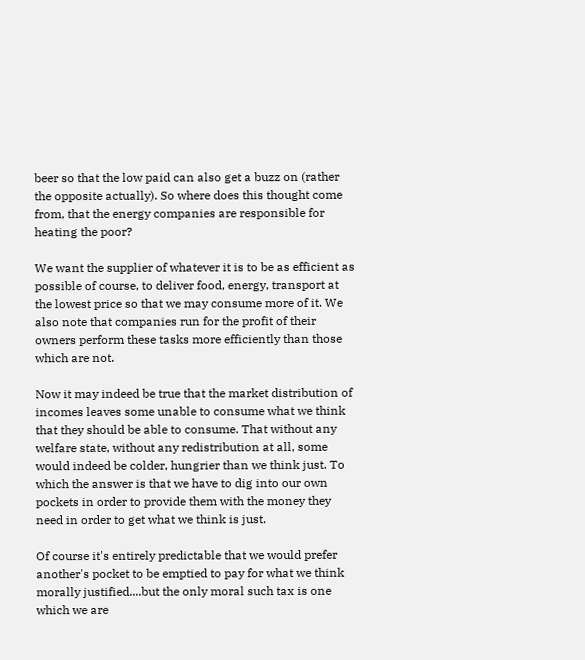beer so that the low paid can also get a buzz on (rather the opposite actually). So where does this thought come from, that the energy companies are responsible for heating the poor?

We want the supplier of whatever it is to be as efficient as possible of course, to deliver food, energy, transport at the lowest price so that we may consume more of it. We also note that companies run for the profit of their owners perform these tasks more efficiently than those which are not.

Now it may indeed be true that the market distribution of incomes leaves some unable to consume what we think that they should be able to consume. That without any welfare state, without any redistribution at all, some would indeed be colder, hungrier than we think just. To which the answer is that we have to dig into our own pockets in order to provide them with the money they need in order to get what we think is just.

Of course it's entirely predictable that we would prefer another's pocket to be emptied to pay for what we think morally justified....but the only moral such tax is one which we are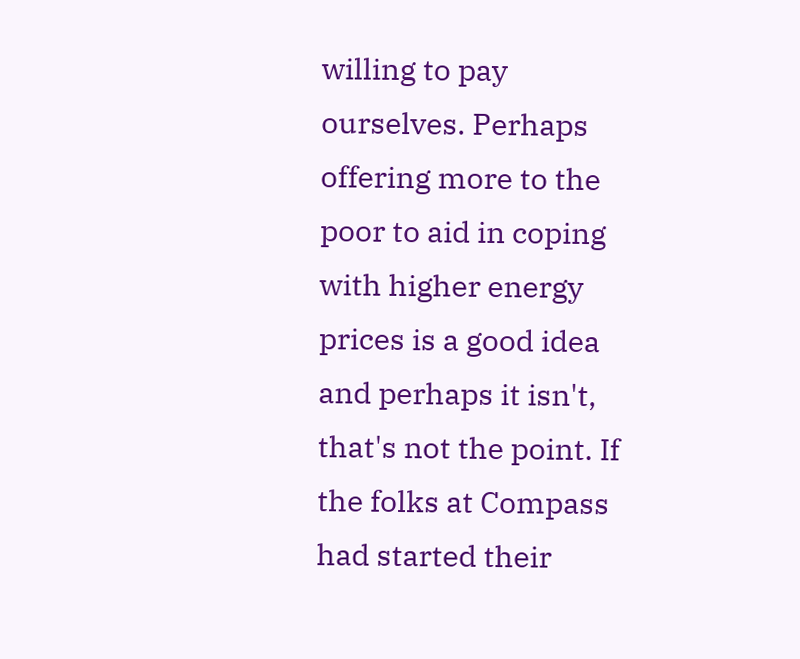willing to pay ourselves. Perhaps offering more to the poor to aid in coping with higher energy prices is a good idea and perhaps it isn't, that's not the point. If the folks at Compass had started their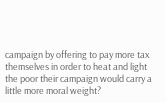campaign by offering to pay more tax themselves in order to heat and light the poor their campaign would carry a little more moral weight?